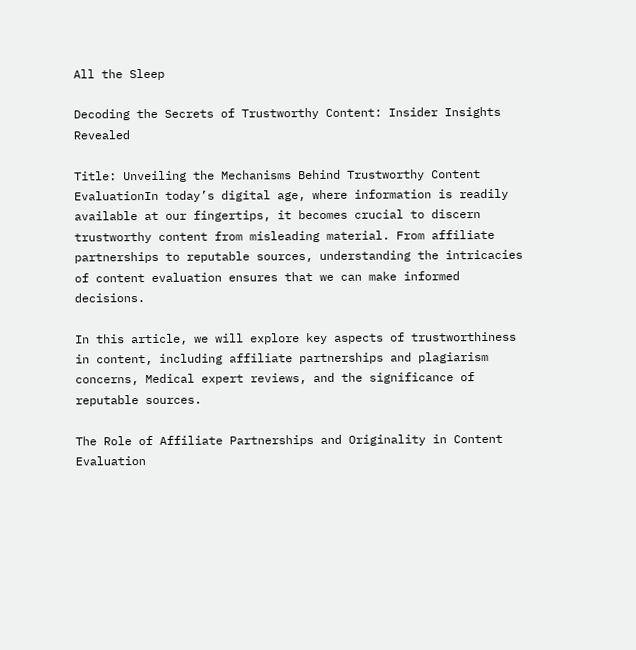All the Sleep

Decoding the Secrets of Trustworthy Content: Insider Insights Revealed

Title: Unveiling the Mechanisms Behind Trustworthy Content EvaluationIn today’s digital age, where information is readily available at our fingertips, it becomes crucial to discern trustworthy content from misleading material. From affiliate partnerships to reputable sources, understanding the intricacies of content evaluation ensures that we can make informed decisions.

In this article, we will explore key aspects of trustworthiness in content, including affiliate partnerships and plagiarism concerns, Medical expert reviews, and the significance of reputable sources.

The Role of Affiliate Partnerships and Originality in Content Evaluation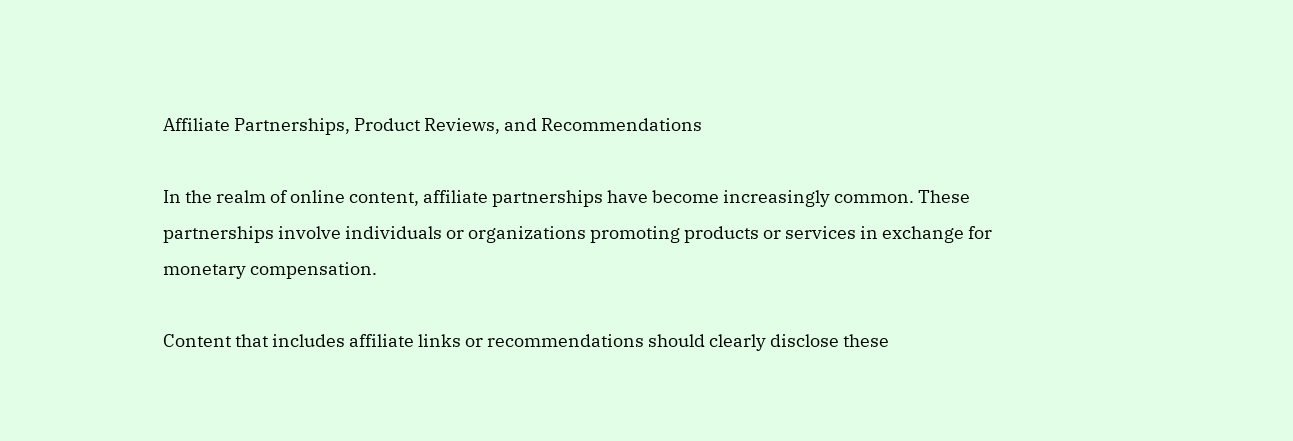Affiliate Partnerships, Product Reviews, and Recommendations

In the realm of online content, affiliate partnerships have become increasingly common. These partnerships involve individuals or organizations promoting products or services in exchange for monetary compensation.

Content that includes affiliate links or recommendations should clearly disclose these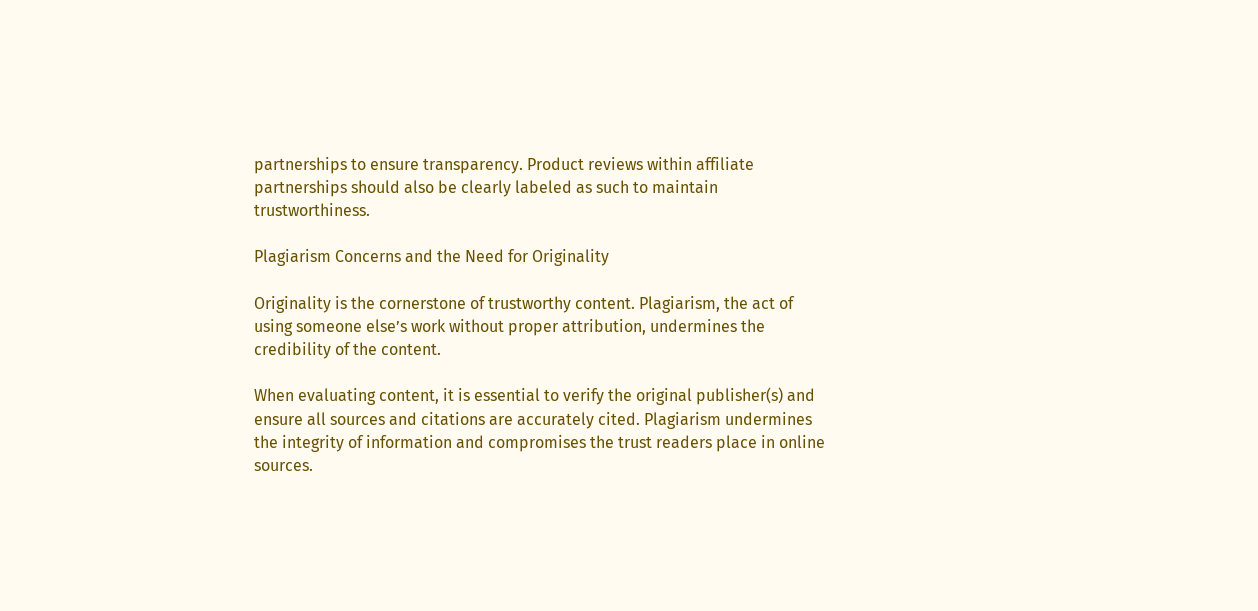partnerships to ensure transparency. Product reviews within affiliate partnerships should also be clearly labeled as such to maintain trustworthiness.

Plagiarism Concerns and the Need for Originality

Originality is the cornerstone of trustworthy content. Plagiarism, the act of using someone else’s work without proper attribution, undermines the credibility of the content.

When evaluating content, it is essential to verify the original publisher(s) and ensure all sources and citations are accurately cited. Plagiarism undermines the integrity of information and compromises the trust readers place in online sources.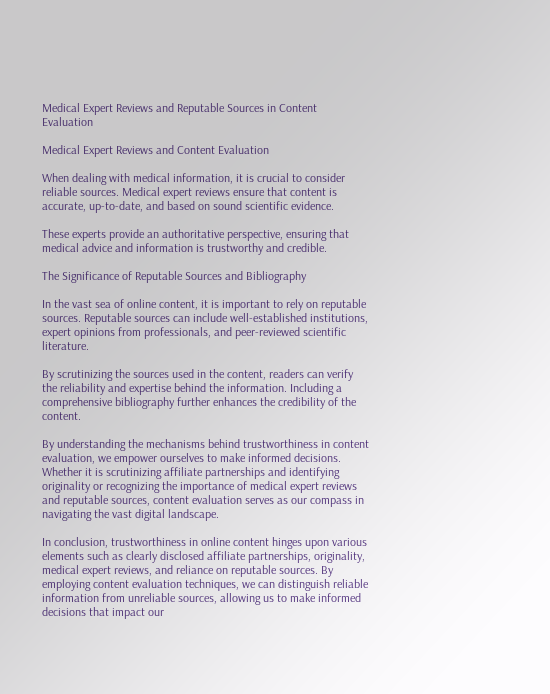Medical Expert Reviews and Reputable Sources in Content Evaluation

Medical Expert Reviews and Content Evaluation

When dealing with medical information, it is crucial to consider reliable sources. Medical expert reviews ensure that content is accurate, up-to-date, and based on sound scientific evidence.

These experts provide an authoritative perspective, ensuring that medical advice and information is trustworthy and credible.

The Significance of Reputable Sources and Bibliography

In the vast sea of online content, it is important to rely on reputable sources. Reputable sources can include well-established institutions, expert opinions from professionals, and peer-reviewed scientific literature.

By scrutinizing the sources used in the content, readers can verify the reliability and expertise behind the information. Including a comprehensive bibliography further enhances the credibility of the content.

By understanding the mechanisms behind trustworthiness in content evaluation, we empower ourselves to make informed decisions. Whether it is scrutinizing affiliate partnerships and identifying originality or recognizing the importance of medical expert reviews and reputable sources, content evaluation serves as our compass in navigating the vast digital landscape.

In conclusion, trustworthiness in online content hinges upon various elements such as clearly disclosed affiliate partnerships, originality, medical expert reviews, and reliance on reputable sources. By employing content evaluation techniques, we can distinguish reliable information from unreliable sources, allowing us to make informed decisions that impact our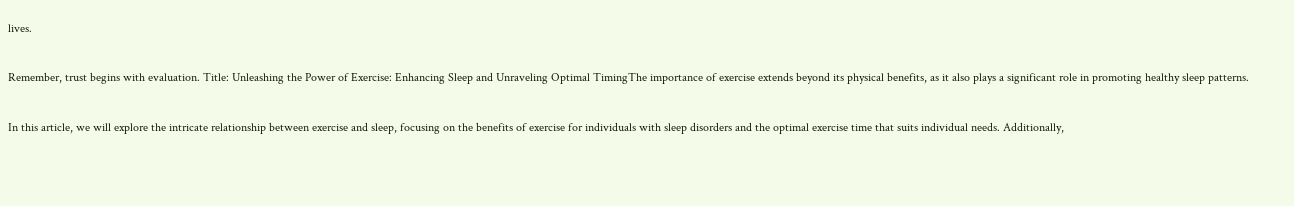lives.

Remember, trust begins with evaluation. Title: Unleashing the Power of Exercise: Enhancing Sleep and Unraveling Optimal TimingThe importance of exercise extends beyond its physical benefits, as it also plays a significant role in promoting healthy sleep patterns.

In this article, we will explore the intricate relationship between exercise and sleep, focusing on the benefits of exercise for individuals with sleep disorders and the optimal exercise time that suits individual needs. Additionally,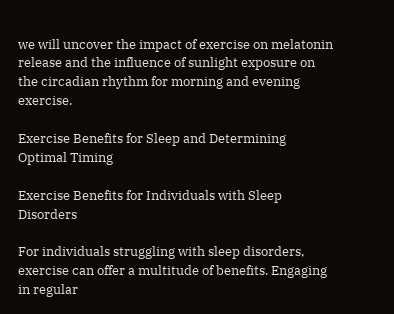we will uncover the impact of exercise on melatonin release and the influence of sunlight exposure on the circadian rhythm for morning and evening exercise.

Exercise Benefits for Sleep and Determining Optimal Timing

Exercise Benefits for Individuals with Sleep Disorders

For individuals struggling with sleep disorders, exercise can offer a multitude of benefits. Engaging in regular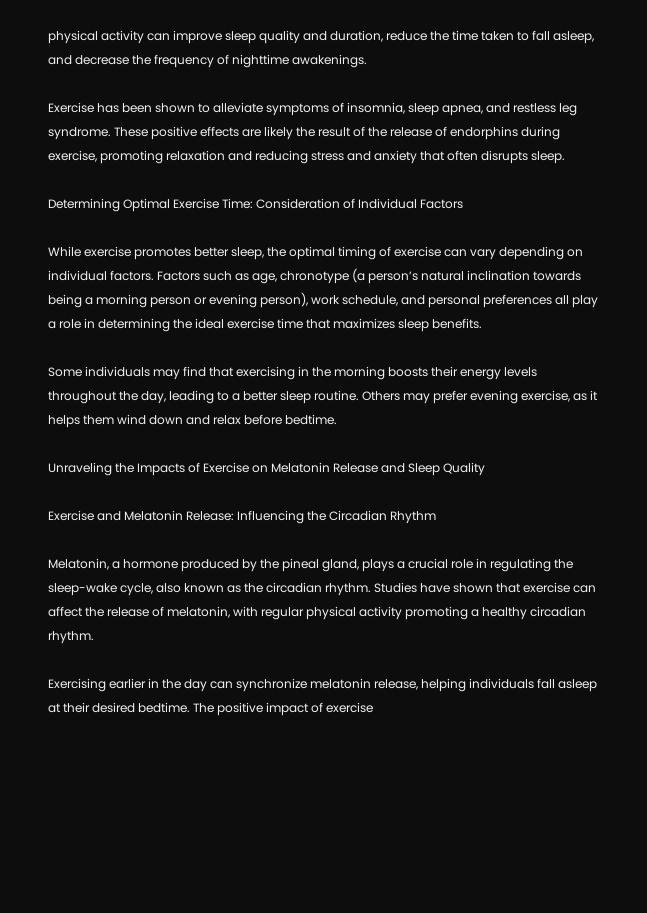physical activity can improve sleep quality and duration, reduce the time taken to fall asleep, and decrease the frequency of nighttime awakenings.

Exercise has been shown to alleviate symptoms of insomnia, sleep apnea, and restless leg syndrome. These positive effects are likely the result of the release of endorphins during exercise, promoting relaxation and reducing stress and anxiety that often disrupts sleep.

Determining Optimal Exercise Time: Consideration of Individual Factors

While exercise promotes better sleep, the optimal timing of exercise can vary depending on individual factors. Factors such as age, chronotype (a person’s natural inclination towards being a morning person or evening person), work schedule, and personal preferences all play a role in determining the ideal exercise time that maximizes sleep benefits.

Some individuals may find that exercising in the morning boosts their energy levels throughout the day, leading to a better sleep routine. Others may prefer evening exercise, as it helps them wind down and relax before bedtime.

Unraveling the Impacts of Exercise on Melatonin Release and Sleep Quality

Exercise and Melatonin Release: Influencing the Circadian Rhythm

Melatonin, a hormone produced by the pineal gland, plays a crucial role in regulating the sleep-wake cycle, also known as the circadian rhythm. Studies have shown that exercise can affect the release of melatonin, with regular physical activity promoting a healthy circadian rhythm.

Exercising earlier in the day can synchronize melatonin release, helping individuals fall asleep at their desired bedtime. The positive impact of exercise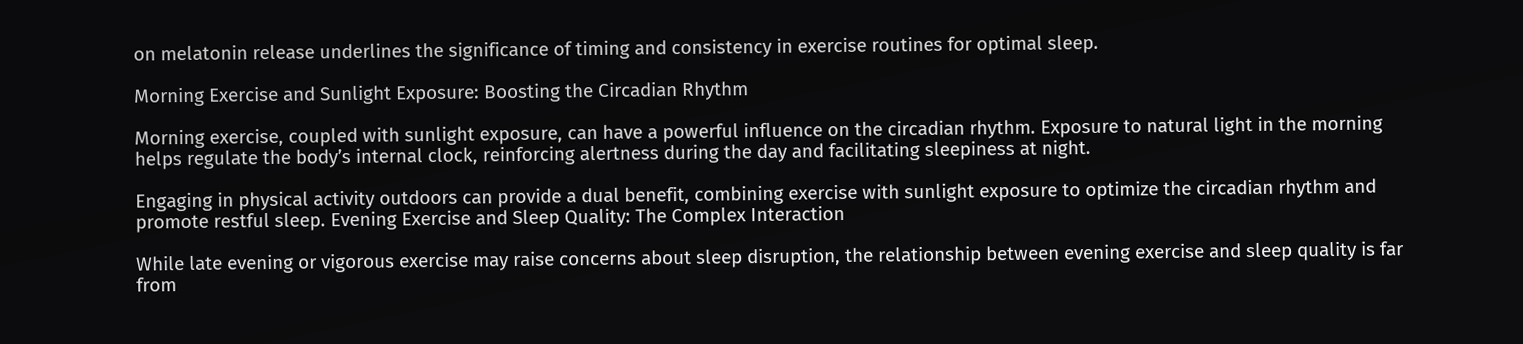on melatonin release underlines the significance of timing and consistency in exercise routines for optimal sleep.

Morning Exercise and Sunlight Exposure: Boosting the Circadian Rhythm

Morning exercise, coupled with sunlight exposure, can have a powerful influence on the circadian rhythm. Exposure to natural light in the morning helps regulate the body’s internal clock, reinforcing alertness during the day and facilitating sleepiness at night.

Engaging in physical activity outdoors can provide a dual benefit, combining exercise with sunlight exposure to optimize the circadian rhythm and promote restful sleep. Evening Exercise and Sleep Quality: The Complex Interaction

While late evening or vigorous exercise may raise concerns about sleep disruption, the relationship between evening exercise and sleep quality is far from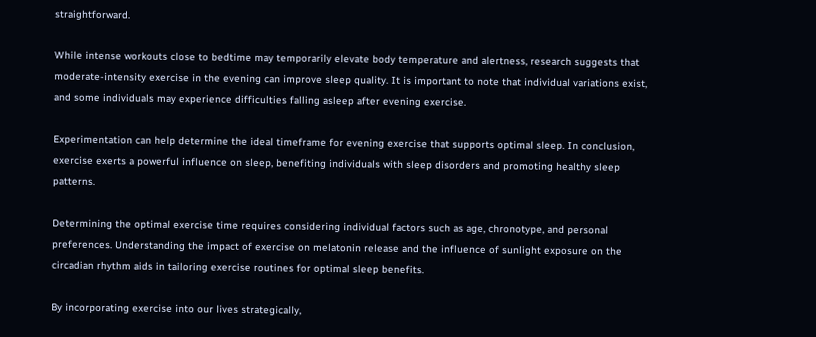straightforward.

While intense workouts close to bedtime may temporarily elevate body temperature and alertness, research suggests that moderate-intensity exercise in the evening can improve sleep quality. It is important to note that individual variations exist, and some individuals may experience difficulties falling asleep after evening exercise.

Experimentation can help determine the ideal timeframe for evening exercise that supports optimal sleep. In conclusion, exercise exerts a powerful influence on sleep, benefiting individuals with sleep disorders and promoting healthy sleep patterns.

Determining the optimal exercise time requires considering individual factors such as age, chronotype, and personal preferences. Understanding the impact of exercise on melatonin release and the influence of sunlight exposure on the circadian rhythm aids in tailoring exercise routines for optimal sleep benefits.

By incorporating exercise into our lives strategically,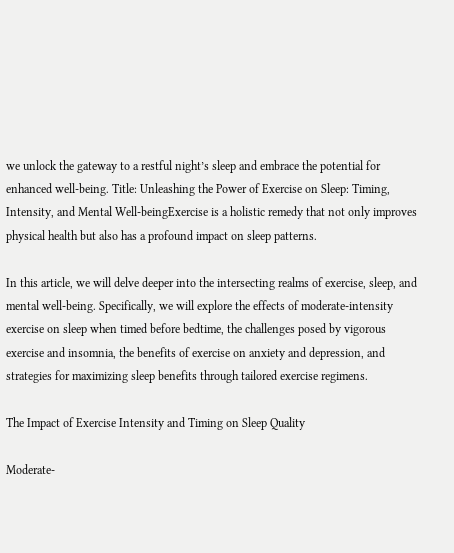we unlock the gateway to a restful night’s sleep and embrace the potential for enhanced well-being. Title: Unleashing the Power of Exercise on Sleep: Timing, Intensity, and Mental Well-beingExercise is a holistic remedy that not only improves physical health but also has a profound impact on sleep patterns.

In this article, we will delve deeper into the intersecting realms of exercise, sleep, and mental well-being. Specifically, we will explore the effects of moderate-intensity exercise on sleep when timed before bedtime, the challenges posed by vigorous exercise and insomnia, the benefits of exercise on anxiety and depression, and strategies for maximizing sleep benefits through tailored exercise regimens.

The Impact of Exercise Intensity and Timing on Sleep Quality

Moderate-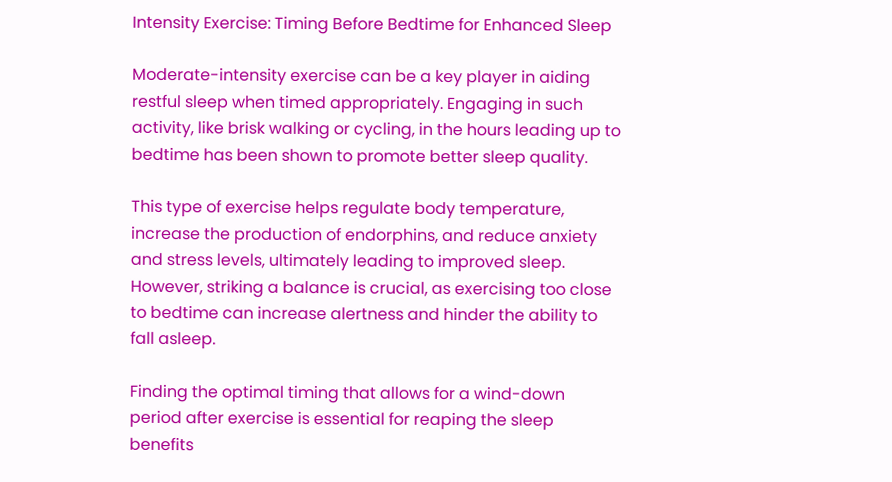Intensity Exercise: Timing Before Bedtime for Enhanced Sleep

Moderate-intensity exercise can be a key player in aiding restful sleep when timed appropriately. Engaging in such activity, like brisk walking or cycling, in the hours leading up to bedtime has been shown to promote better sleep quality.

This type of exercise helps regulate body temperature, increase the production of endorphins, and reduce anxiety and stress levels, ultimately leading to improved sleep. However, striking a balance is crucial, as exercising too close to bedtime can increase alertness and hinder the ability to fall asleep.

Finding the optimal timing that allows for a wind-down period after exercise is essential for reaping the sleep benefits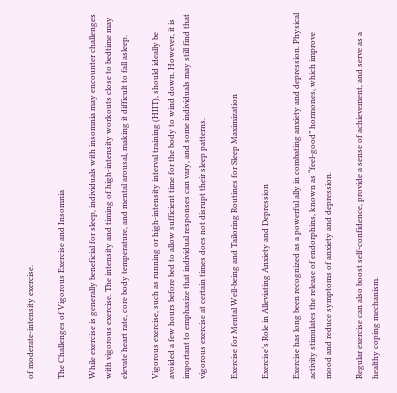of moderate-intensity exercise.

The Challenges of Vigorous Exercise and Insomnia

While exercise is generally beneficial for sleep, individuals with insomnia may encounter challenges with vigorous exercise. The intensity and timing of high-intensity workouts close to bedtime may elevate heart rate, core body temperature, and mental arousal, making it difficult to fall asleep.

Vigorous exercise, such as running or high-intensity interval training (HIIT), should ideally be avoided a few hours before bed to allow sufficient time for the body to wind down. However, it is important to emphasize that individual responses can vary, and some individuals may still find that vigorous exercise at certain times does not disrupt their sleep patterns.

Exercise for Mental Well-being and Tailoring Routines for Sleep Maximization

Exercise’s Role in Alleviating Anxiety and Depression

Exercise has long been recognized as a powerful ally in combating anxiety and depression. Physical activity stimulates the release of endorphins, known as “feel-good” hormones, which improve mood and reduce symptoms of anxiety and depression.

Regular exercise can also boost self-confidence, provide a sense of achievement, and serve as a healthy coping mechanism.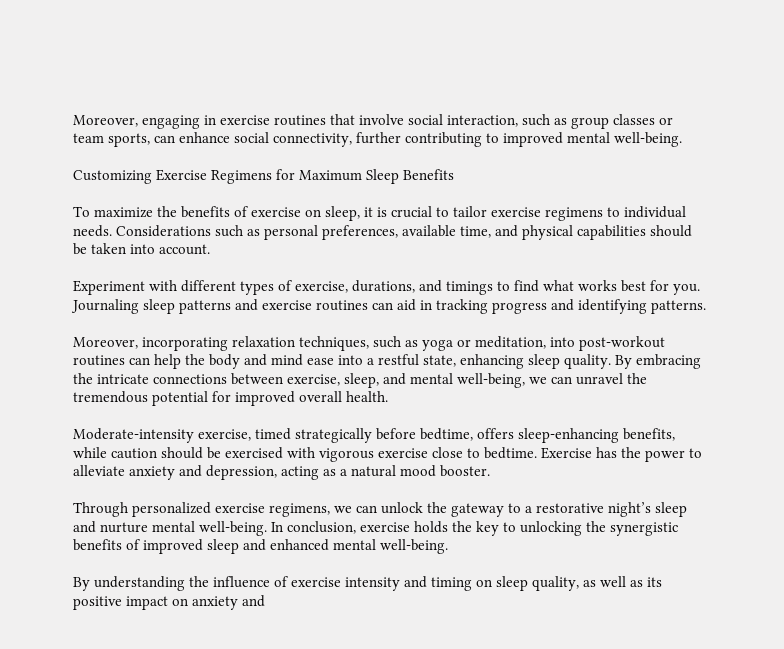Moreover, engaging in exercise routines that involve social interaction, such as group classes or team sports, can enhance social connectivity, further contributing to improved mental well-being.

Customizing Exercise Regimens for Maximum Sleep Benefits

To maximize the benefits of exercise on sleep, it is crucial to tailor exercise regimens to individual needs. Considerations such as personal preferences, available time, and physical capabilities should be taken into account.

Experiment with different types of exercise, durations, and timings to find what works best for you. Journaling sleep patterns and exercise routines can aid in tracking progress and identifying patterns.

Moreover, incorporating relaxation techniques, such as yoga or meditation, into post-workout routines can help the body and mind ease into a restful state, enhancing sleep quality. By embracing the intricate connections between exercise, sleep, and mental well-being, we can unravel the tremendous potential for improved overall health.

Moderate-intensity exercise, timed strategically before bedtime, offers sleep-enhancing benefits, while caution should be exercised with vigorous exercise close to bedtime. Exercise has the power to alleviate anxiety and depression, acting as a natural mood booster.

Through personalized exercise regimens, we can unlock the gateway to a restorative night’s sleep and nurture mental well-being. In conclusion, exercise holds the key to unlocking the synergistic benefits of improved sleep and enhanced mental well-being.

By understanding the influence of exercise intensity and timing on sleep quality, as well as its positive impact on anxiety and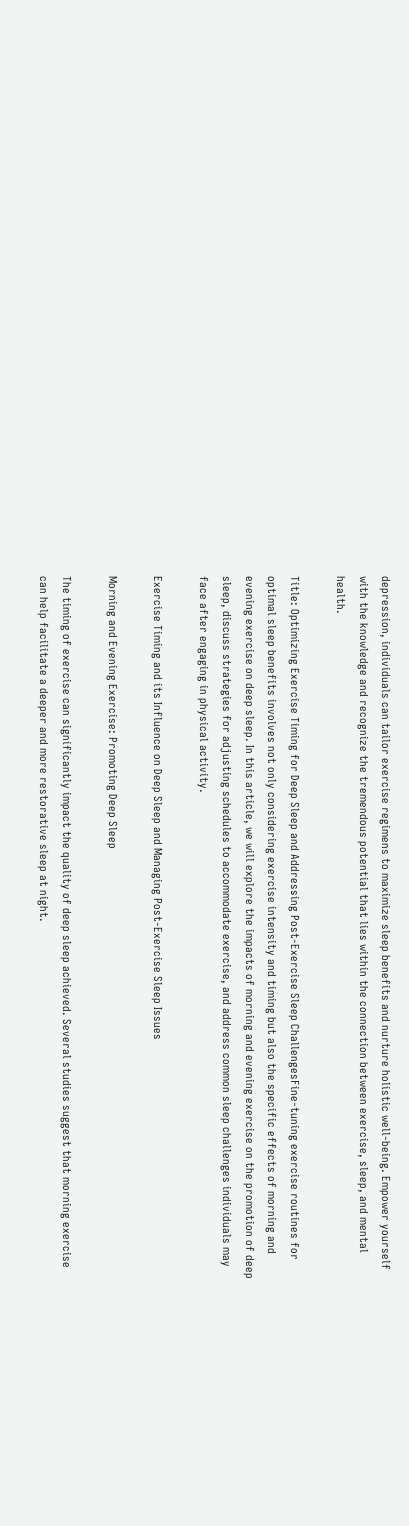depression, individuals can tailor exercise regimens to maximize sleep benefits and nurture holistic well-being. Empower yourself with the knowledge and recognize the tremendous potential that lies within the connection between exercise, sleep, and mental health.

Title: Optimizing Exercise Timing for Deep Sleep and Addressing Post-Exercise Sleep ChallengesFine-tuning exercise routines for optimal sleep benefits involves not only considering exercise intensity and timing but also the specific effects of morning and evening exercise on deep sleep. In this article, we will explore the impacts of morning and evening exercise on the promotion of deep sleep, discuss strategies for adjusting schedules to accommodate exercise, and address common sleep challenges individuals may face after engaging in physical activity.

Exercise Timing and its Influence on Deep Sleep and Managing Post-Exercise Sleep Issues

Morning and Evening Exercise: Promoting Deep Sleep

The timing of exercise can significantly impact the quality of deep sleep achieved. Several studies suggest that morning exercise can help facilitate a deeper and more restorative sleep at night.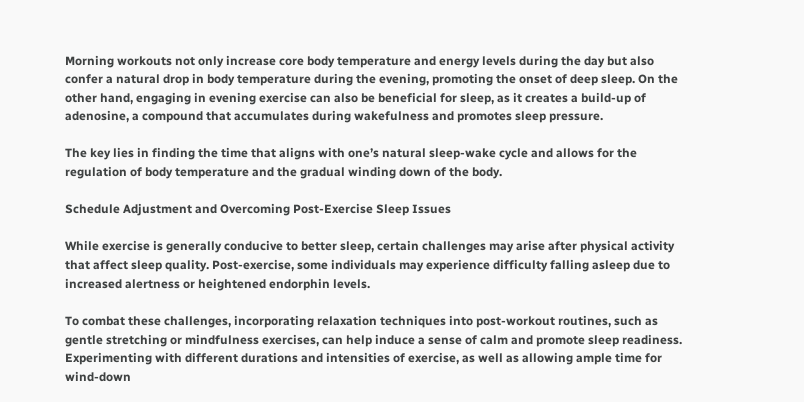Morning workouts not only increase core body temperature and energy levels during the day but also confer a natural drop in body temperature during the evening, promoting the onset of deep sleep. On the other hand, engaging in evening exercise can also be beneficial for sleep, as it creates a build-up of adenosine, a compound that accumulates during wakefulness and promotes sleep pressure.

The key lies in finding the time that aligns with one’s natural sleep-wake cycle and allows for the regulation of body temperature and the gradual winding down of the body.

Schedule Adjustment and Overcoming Post-Exercise Sleep Issues

While exercise is generally conducive to better sleep, certain challenges may arise after physical activity that affect sleep quality. Post-exercise, some individuals may experience difficulty falling asleep due to increased alertness or heightened endorphin levels.

To combat these challenges, incorporating relaxation techniques into post-workout routines, such as gentle stretching or mindfulness exercises, can help induce a sense of calm and promote sleep readiness. Experimenting with different durations and intensities of exercise, as well as allowing ample time for wind-down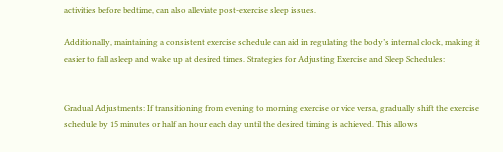activities before bedtime, can also alleviate post-exercise sleep issues.

Additionally, maintaining a consistent exercise schedule can aid in regulating the body’s internal clock, making it easier to fall asleep and wake up at desired times. Strategies for Adjusting Exercise and Sleep Schedules:


Gradual Adjustments: If transitioning from evening to morning exercise or vice versa, gradually shift the exercise schedule by 15 minutes or half an hour each day until the desired timing is achieved. This allows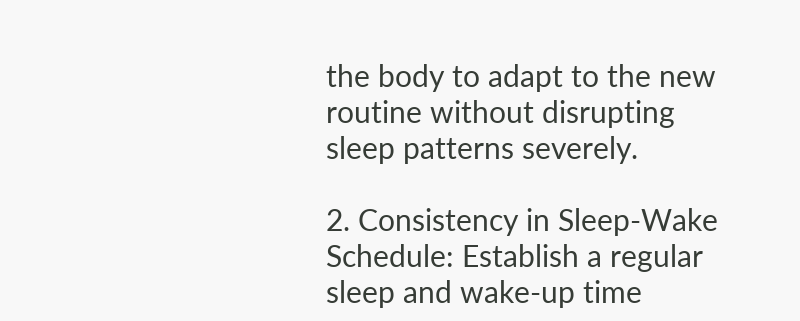the body to adapt to the new routine without disrupting sleep patterns severely.

2. Consistency in Sleep-Wake Schedule: Establish a regular sleep and wake-up time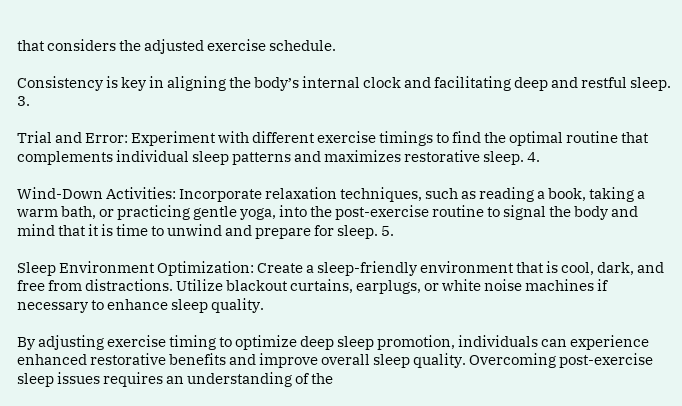that considers the adjusted exercise schedule.

Consistency is key in aligning the body’s internal clock and facilitating deep and restful sleep. 3.

Trial and Error: Experiment with different exercise timings to find the optimal routine that complements individual sleep patterns and maximizes restorative sleep. 4.

Wind-Down Activities: Incorporate relaxation techniques, such as reading a book, taking a warm bath, or practicing gentle yoga, into the post-exercise routine to signal the body and mind that it is time to unwind and prepare for sleep. 5.

Sleep Environment Optimization: Create a sleep-friendly environment that is cool, dark, and free from distractions. Utilize blackout curtains, earplugs, or white noise machines if necessary to enhance sleep quality.

By adjusting exercise timing to optimize deep sleep promotion, individuals can experience enhanced restorative benefits and improve overall sleep quality. Overcoming post-exercise sleep issues requires an understanding of the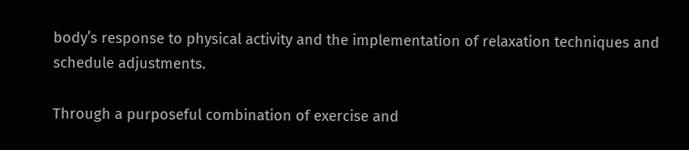body’s response to physical activity and the implementation of relaxation techniques and schedule adjustments.

Through a purposeful combination of exercise and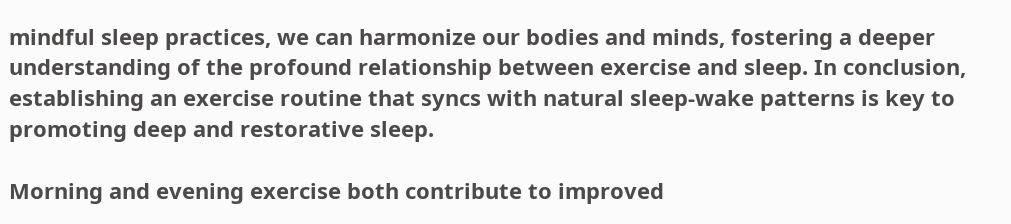mindful sleep practices, we can harmonize our bodies and minds, fostering a deeper understanding of the profound relationship between exercise and sleep. In conclusion, establishing an exercise routine that syncs with natural sleep-wake patterns is key to promoting deep and restorative sleep.

Morning and evening exercise both contribute to improved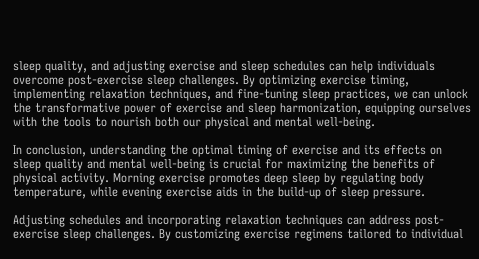sleep quality, and adjusting exercise and sleep schedules can help individuals overcome post-exercise sleep challenges. By optimizing exercise timing, implementing relaxation techniques, and fine-tuning sleep practices, we can unlock the transformative power of exercise and sleep harmonization, equipping ourselves with the tools to nourish both our physical and mental well-being.

In conclusion, understanding the optimal timing of exercise and its effects on sleep quality and mental well-being is crucial for maximizing the benefits of physical activity. Morning exercise promotes deep sleep by regulating body temperature, while evening exercise aids in the build-up of sleep pressure.

Adjusting schedules and incorporating relaxation techniques can address post-exercise sleep challenges. By customizing exercise regimens tailored to individual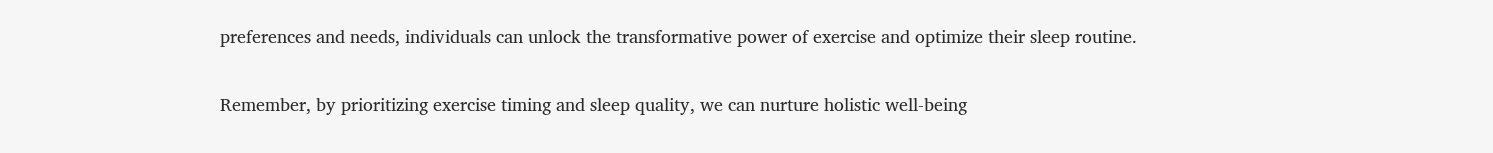preferences and needs, individuals can unlock the transformative power of exercise and optimize their sleep routine.

Remember, by prioritizing exercise timing and sleep quality, we can nurture holistic well-being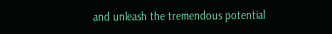and unleash the tremendous potential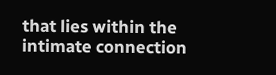that lies within the intimate connection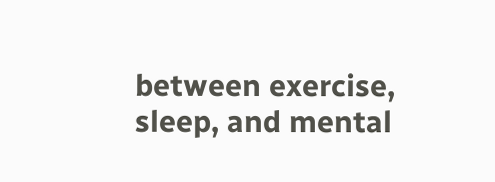between exercise, sleep, and mental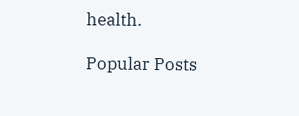health.

Popular Posts